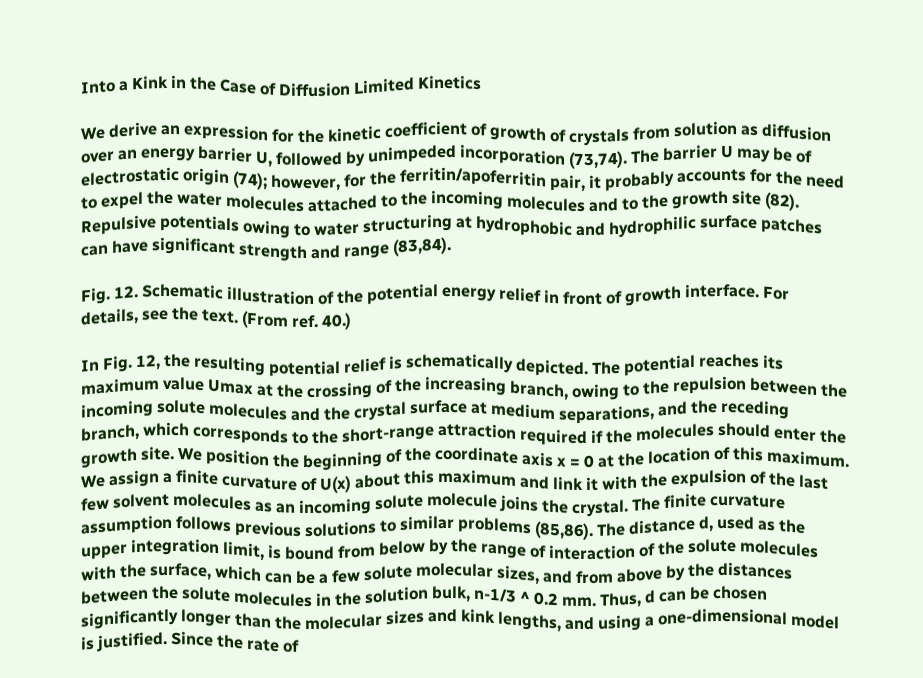Into a Kink in the Case of Diffusion Limited Kinetics

We derive an expression for the kinetic coefficient of growth of crystals from solution as diffusion over an energy barrier U, followed by unimpeded incorporation (73,74). The barrier U may be of electrostatic origin (74); however, for the ferritin/apoferritin pair, it probably accounts for the need to expel the water molecules attached to the incoming molecules and to the growth site (82). Repulsive potentials owing to water structuring at hydrophobic and hydrophilic surface patches can have significant strength and range (83,84).

Fig. 12. Schematic illustration of the potential energy relief in front of growth interface. For details, see the text. (From ref. 40.)

In Fig. 12, the resulting potential relief is schematically depicted. The potential reaches its maximum value Umax at the crossing of the increasing branch, owing to the repulsion between the incoming solute molecules and the crystal surface at medium separations, and the receding branch, which corresponds to the short-range attraction required if the molecules should enter the growth site. We position the beginning of the coordinate axis x = 0 at the location of this maximum. We assign a finite curvature of U(x) about this maximum and link it with the expulsion of the last few solvent molecules as an incoming solute molecule joins the crystal. The finite curvature assumption follows previous solutions to similar problems (85,86). The distance d, used as the upper integration limit, is bound from below by the range of interaction of the solute molecules with the surface, which can be a few solute molecular sizes, and from above by the distances between the solute molecules in the solution bulk, n-1/3 ^ 0.2 mm. Thus, d can be chosen significantly longer than the molecular sizes and kink lengths, and using a one-dimensional model is justified. Since the rate of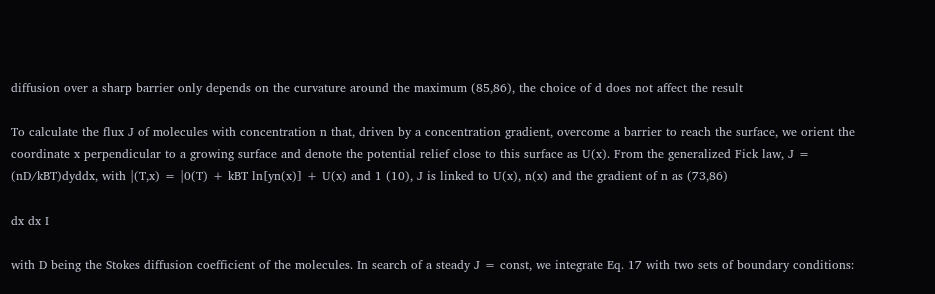diffusion over a sharp barrier only depends on the curvature around the maximum (85,86), the choice of d does not affect the result

To calculate the flux J of molecules with concentration n that, driven by a concentration gradient, overcome a barrier to reach the surface, we orient the coordinate x perpendicular to a growing surface and denote the potential relief close to this surface as U(x). From the generalized Fick law, J = (nD/kBT)dyddx, with |(T,x) = |0(T) + kBT ln[yn(x)] + U(x) and 1 (10), J is linked to U(x), n(x) and the gradient of n as (73,86)

dx dx I

with D being the Stokes diffusion coefficient of the molecules. In search of a steady J = const, we integrate Eq. 17 with two sets of boundary conditions: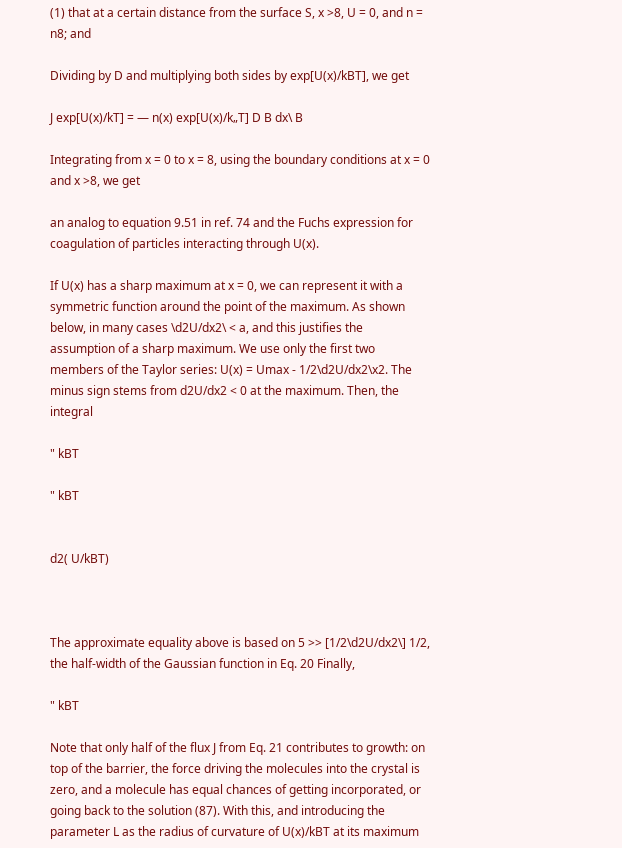(1) that at a certain distance from the surface S, x >8, U = 0, and n = n8; and

Dividing by D and multiplying both sides by exp[U(x)/kBT], we get

J exp[U(x)/kT] = — n(x) exp[U(x)/k„T] D B dx\ B

Integrating from x = 0 to x = 8, using the boundary conditions at x = 0 and x >8, we get

an analog to equation 9.51 in ref. 74 and the Fuchs expression for coagulation of particles interacting through U(x).

If U(x) has a sharp maximum at x = 0, we can represent it with a symmetric function around the point of the maximum. As shown below, in many cases \d2U/dx2\ < a, and this justifies the assumption of a sharp maximum. We use only the first two members of the Taylor series: U(x) = Umax - 1/2\d2U/dx2\x2. The minus sign stems from d2U/dx2 < 0 at the maximum. Then, the integral

" kBT

" kBT


d2( U/kBT)



The approximate equality above is based on 5 >> [1/2\d2U/dx2\] 1/2, the half-width of the Gaussian function in Eq. 20 Finally,

" kBT

Note that only half of the flux J from Eq. 21 contributes to growth: on top of the barrier, the force driving the molecules into the crystal is zero, and a molecule has equal chances of getting incorporated, or going back to the solution (87). With this, and introducing the parameter L as the radius of curvature of U(x)/kBT at its maximum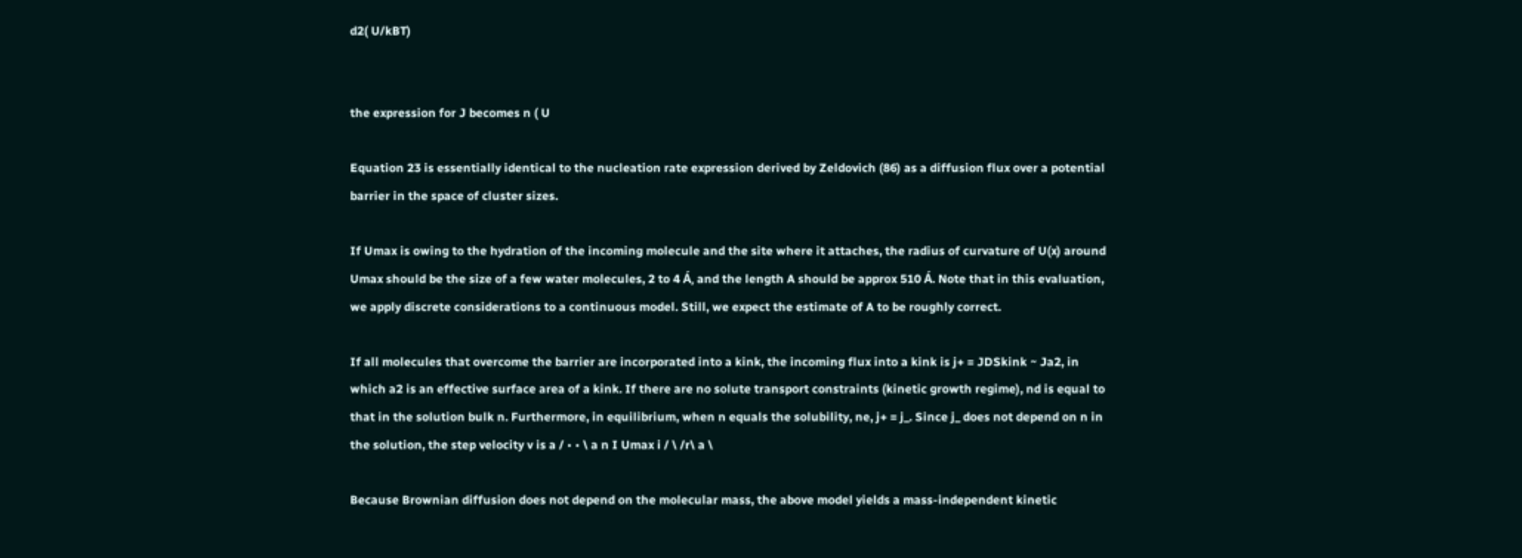d2( U/kBT)


the expression for J becomes n ( U

Equation 23 is essentially identical to the nucleation rate expression derived by Zeldovich (86) as a diffusion flux over a potential barrier in the space of cluster sizes.

If Umax is owing to the hydration of the incoming molecule and the site where it attaches, the radius of curvature of U(x) around Umax should be the size of a few water molecules, 2 to 4 Á, and the length A should be approx 510 Á. Note that in this evaluation, we apply discrete considerations to a continuous model. Still, we expect the estimate of A to be roughly correct.

If all molecules that overcome the barrier are incorporated into a kink, the incoming flux into a kink is j+ = JDSkink ~ Ja2, in which a2 is an effective surface area of a kink. If there are no solute transport constraints (kinetic growth regime), nd is equal to that in the solution bulk n. Furthermore, in equilibrium, when n equals the solubility, ne, j+ = j_. Since j_ does not depend on n in the solution, the step velocity v is a / • • \ a n I Umax i / \ /r\ a \

Because Brownian diffusion does not depend on the molecular mass, the above model yields a mass-independent kinetic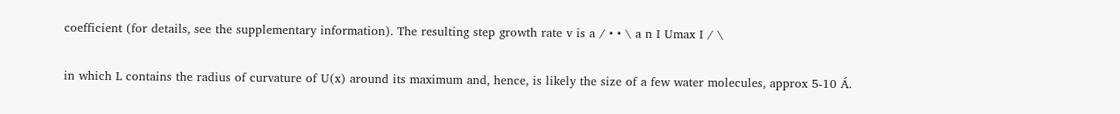coefficient (for details, see the supplementary information). The resulting step growth rate v is a / • • \ a n I Umax I / \

in which L contains the radius of curvature of U(x) around its maximum and, hence, is likely the size of a few water molecules, approx 5-10 Á.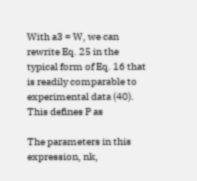With a3 = W, we can rewrite Eq. 25 in the typical form of Eq. 16 that is readily comparable to experimental data (40). This defines P as

The parameters in this expression, nk,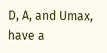D, A, and Umax, have a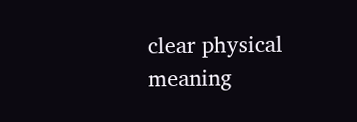clear physical meaning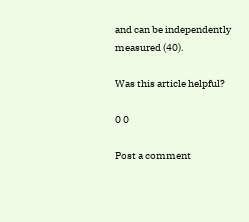and can be independently measured (40).

Was this article helpful?

0 0

Post a comment